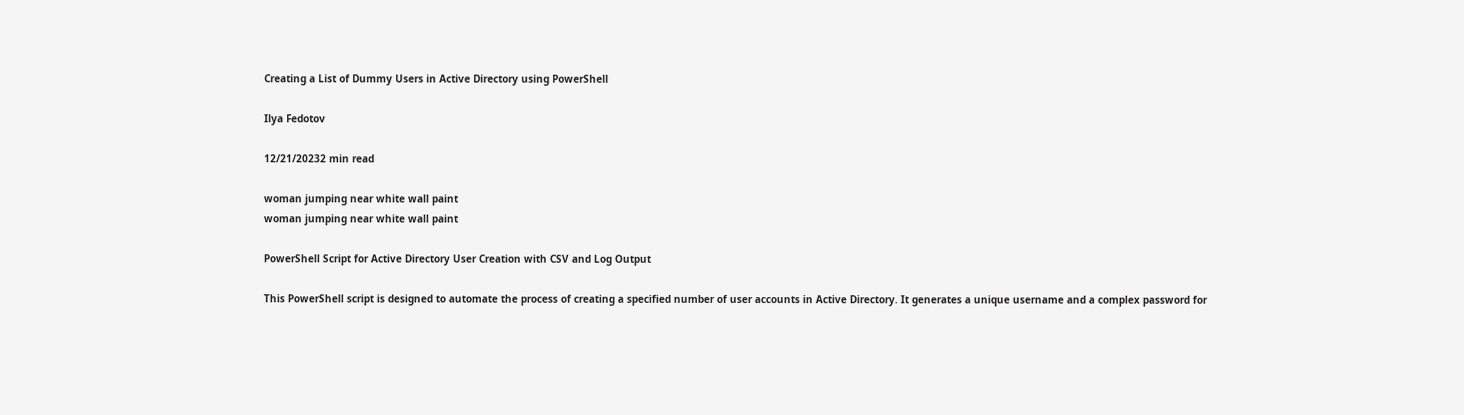Creating a List of Dummy Users in Active Directory using PowerShell

Ilya Fedotov

12/21/20232 min read

woman jumping near white wall paint
woman jumping near white wall paint

PowerShell Script for Active Directory User Creation with CSV and Log Output

This PowerShell script is designed to automate the process of creating a specified number of user accounts in Active Directory. It generates a unique username and a complex password for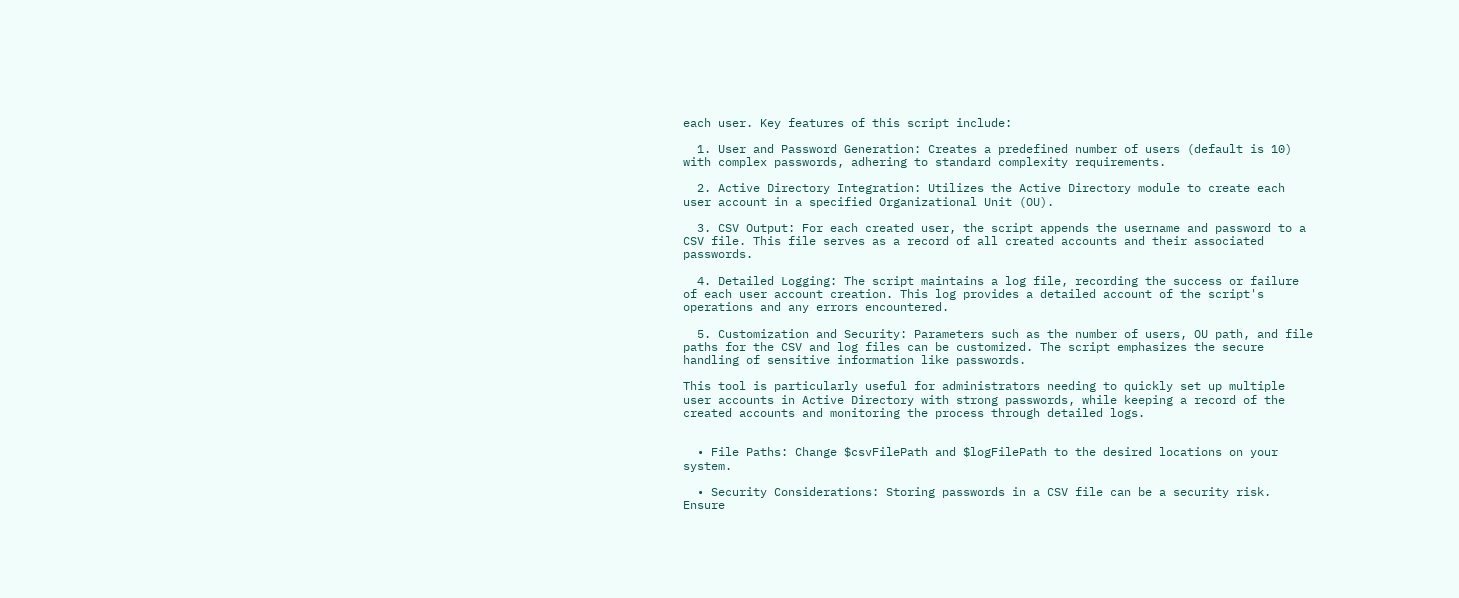each user. Key features of this script include:

  1. User and Password Generation: Creates a predefined number of users (default is 10) with complex passwords, adhering to standard complexity requirements.

  2. Active Directory Integration: Utilizes the Active Directory module to create each user account in a specified Organizational Unit (OU).

  3. CSV Output: For each created user, the script appends the username and password to a CSV file. This file serves as a record of all created accounts and their associated passwords.

  4. Detailed Logging: The script maintains a log file, recording the success or failure of each user account creation. This log provides a detailed account of the script's operations and any errors encountered.

  5. Customization and Security: Parameters such as the number of users, OU path, and file paths for the CSV and log files can be customized. The script emphasizes the secure handling of sensitive information like passwords.

This tool is particularly useful for administrators needing to quickly set up multiple user accounts in Active Directory with strong passwords, while keeping a record of the created accounts and monitoring the process through detailed logs.


  • File Paths: Change $csvFilePath and $logFilePath to the desired locations on your system.

  • Security Considerations: Storing passwords in a CSV file can be a security risk. Ensure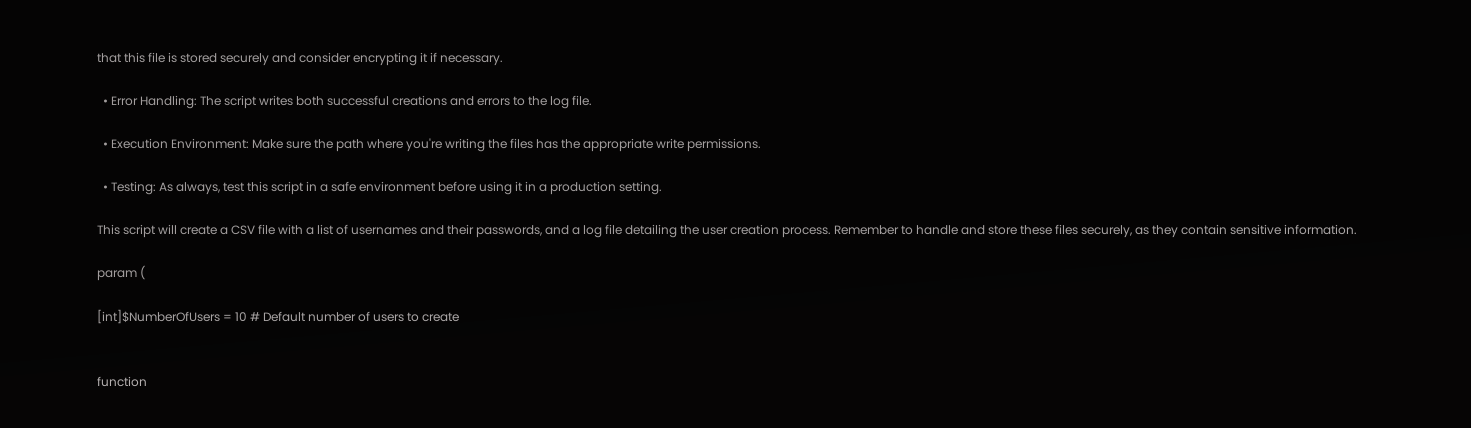that this file is stored securely and consider encrypting it if necessary.

  • Error Handling: The script writes both successful creations and errors to the log file.

  • Execution Environment: Make sure the path where you're writing the files has the appropriate write permissions.

  • Testing: As always, test this script in a safe environment before using it in a production setting.

This script will create a CSV file with a list of usernames and their passwords, and a log file detailing the user creation process. Remember to handle and store these files securely, as they contain sensitive information.

param (

[int]$NumberOfUsers = 10 # Default number of users to create


function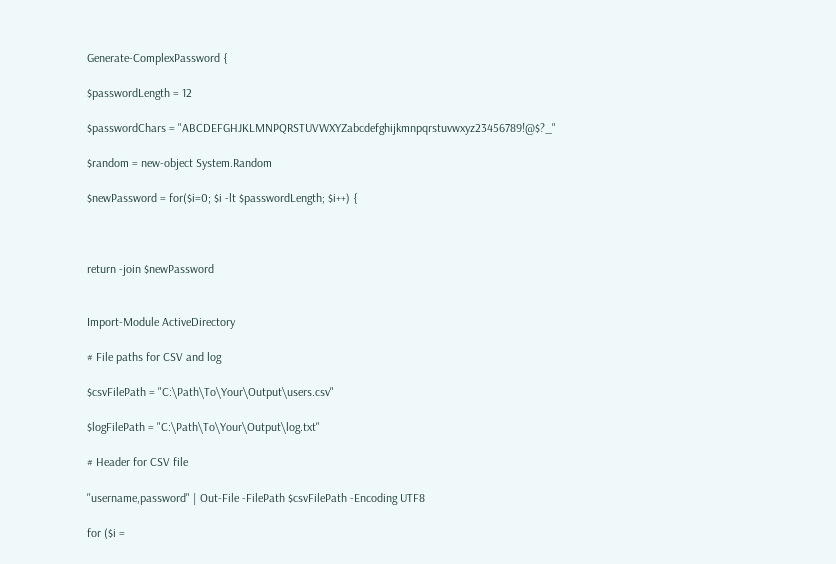Generate-ComplexPassword {

$passwordLength = 12

$passwordChars = "ABCDEFGHJKLMNPQRSTUVWXYZabcdefghijkmnpqrstuvwxyz23456789!@$?_"

$random = new-object System.Random

$newPassword = for($i=0; $i -lt $passwordLength; $i++) {



return -join $newPassword


Import-Module ActiveDirectory

# File paths for CSV and log

$csvFilePath = "C:\Path\To\Your\Output\users.csv"

$logFilePath = "C:\Path\To\Your\Output\log.txt"

# Header for CSV file

"username,password" | Out-File -FilePath $csvFilePath -Encoding UTF8

for ($i =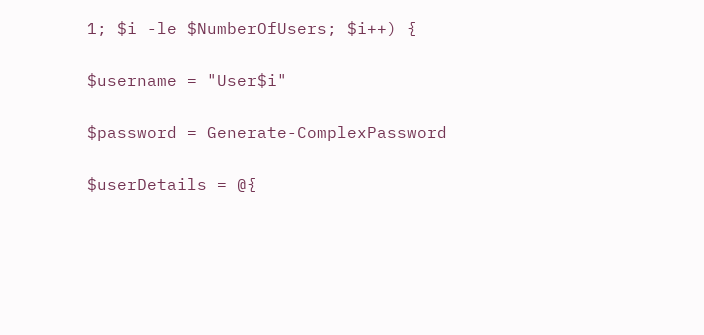1; $i -le $NumberOfUsers; $i++) {

$username = "User$i"

$password = Generate-ComplexPassword

$userDetails = @{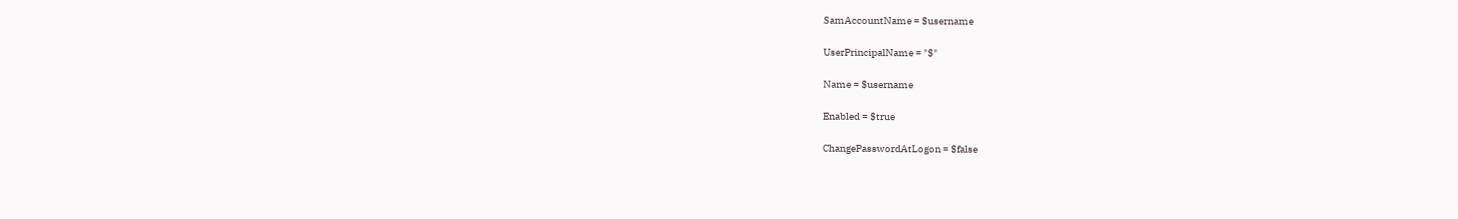SamAccountName = $username

UserPrincipalName = "$"

Name = $username

Enabled = $true

ChangePasswordAtLogon = $false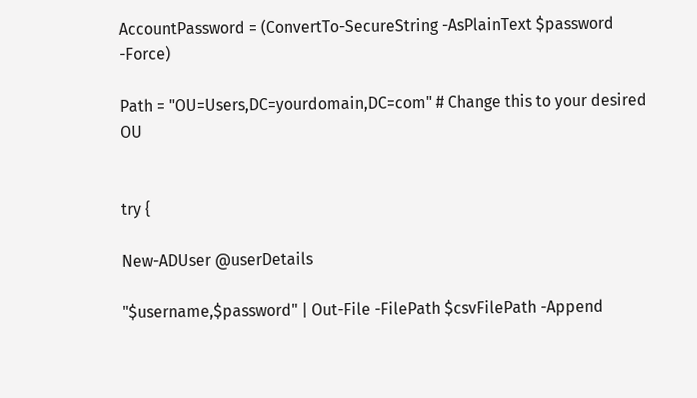AccountPassword = (ConvertTo-SecureString -AsPlainText $password -Force)

Path = "OU=Users,DC=yourdomain,DC=com" # Change this to your desired OU


try {

New-ADUser @userDetails

"$username,$password" | Out-File -FilePath $csvFilePath -Append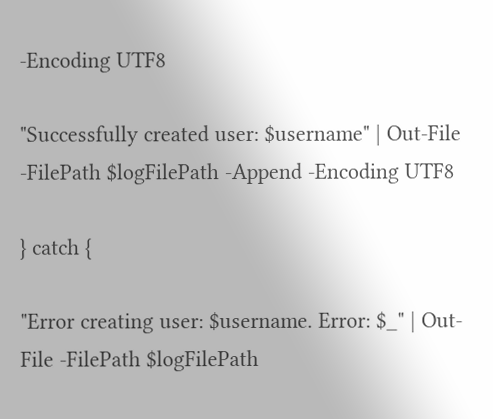-Encoding UTF8

"Successfully created user: $username" | Out-File -FilePath $logFilePath -Append -Encoding UTF8

} catch {

"Error creating user: $username. Error: $_" | Out-File -FilePath $logFilePath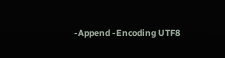-Append -Encoding UTF8